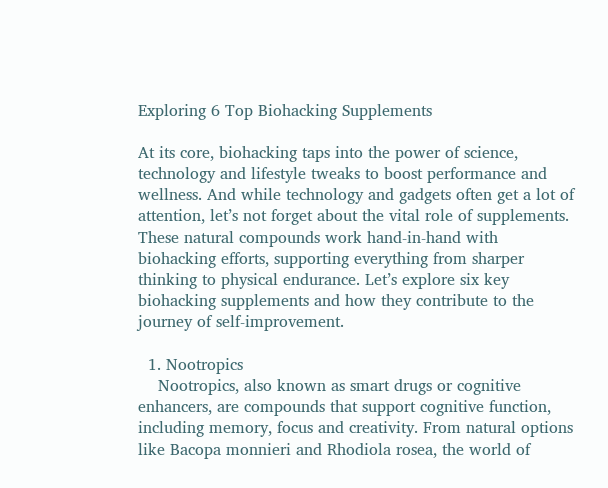Exploring 6 Top Biohacking Supplements

At its core, biohacking taps into the power of science, technology and lifestyle tweaks to boost performance and wellness. And while technology and gadgets often get a lot of attention, let’s not forget about the vital role of supplements. These natural compounds work hand-in-hand with biohacking efforts, supporting everything from sharper thinking to physical endurance. Let’s explore six key biohacking supplements and how they contribute to the journey of self-improvement.

  1. Nootropics
    Nootropics, also known as smart drugs or cognitive enhancers, are compounds that support cognitive function, including memory, focus and creativity. From natural options like Bacopa monnieri and Rhodiola rosea, the world of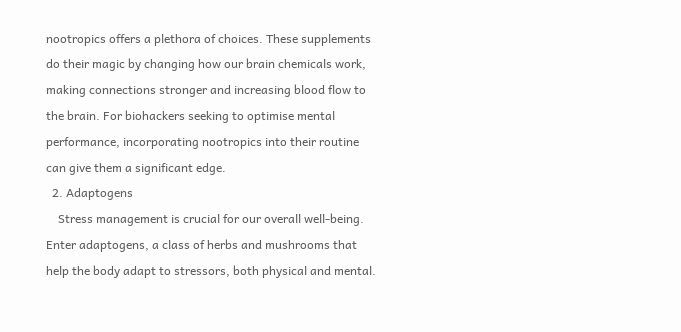nootropics offers a plethora of choices. These supplements do their magic by changing how our brain chemicals work, making connections stronger and increasing blood flow to the brain. For biohackers seeking to optimise mental performance, incorporating nootropics into their routine can give them a significant edge.
  2. Adaptogens
    Stress management is crucial for our overall well-being. Enter adaptogens, a class of herbs and mushrooms that help the body adapt to stressors, both physical and mental.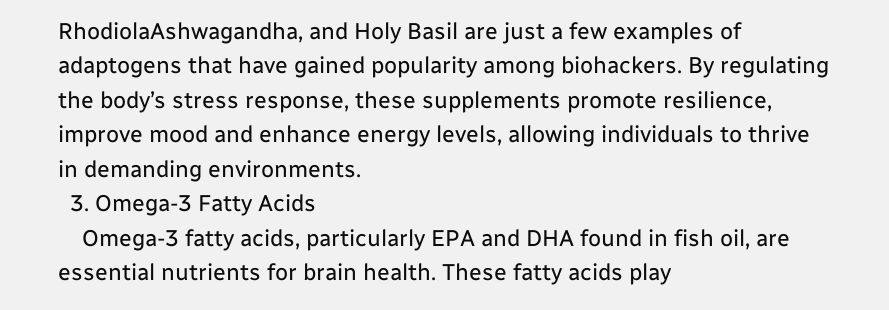RhodiolaAshwagandha, and Holy Basil are just a few examples of adaptogens that have gained popularity among biohackers. By regulating the body’s stress response, these supplements promote resilience, improve mood and enhance energy levels, allowing individuals to thrive in demanding environments.
  3. Omega-3 Fatty Acids
    Omega-3 fatty acids, particularly EPA and DHA found in fish oil, are essential nutrients for brain health. These fatty acids play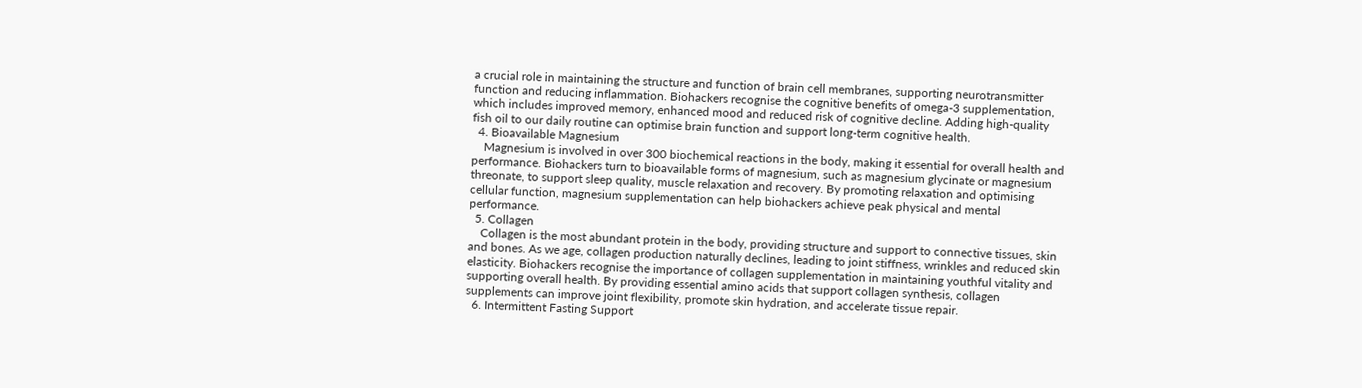a crucial role in maintaining the structure and function of brain cell membranes, supporting neurotransmitter function and reducing inflammation. Biohackers recognise the cognitive benefits of omega-3 supplementation, which includes improved memory, enhanced mood and reduced risk of cognitive decline. Adding high-quality fish oil to our daily routine can optimise brain function and support long-term cognitive health.
  4. Bioavailable Magnesium
    Magnesium is involved in over 300 biochemical reactions in the body, making it essential for overall health and performance. Biohackers turn to bioavailable forms of magnesium, such as magnesium glycinate or magnesium threonate, to support sleep quality, muscle relaxation and recovery. By promoting relaxation and optimising cellular function, magnesium supplementation can help biohackers achieve peak physical and mental performance.
  5. Collagen
    Collagen is the most abundant protein in the body, providing structure and support to connective tissues, skin and bones. As we age, collagen production naturally declines, leading to joint stiffness, wrinkles and reduced skin elasticity. Biohackers recognise the importance of collagen supplementation in maintaining youthful vitality and supporting overall health. By providing essential amino acids that support collagen synthesis, collagen supplements can improve joint flexibility, promote skin hydration, and accelerate tissue repair.
  6. Intermittent Fasting Support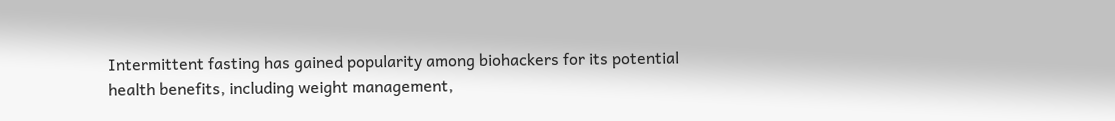Intermittent fasting has gained popularity among biohackers for its potential health benefits, including weight management,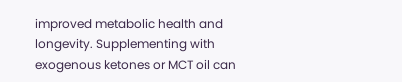improved metabolic health and longevity. Supplementing with exogenous ketones or MCT oil can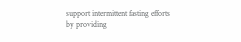support intermittent fasting efforts by providing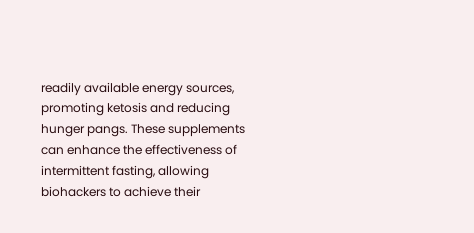readily available energy sources, promoting ketosis and reducing hunger pangs. These supplements can enhance the effectiveness of intermittent fasting, allowing biohackers to achieve their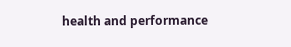health and performance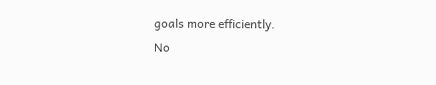goals more efficiently.
No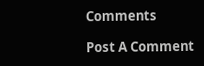Comments

Post A Comment